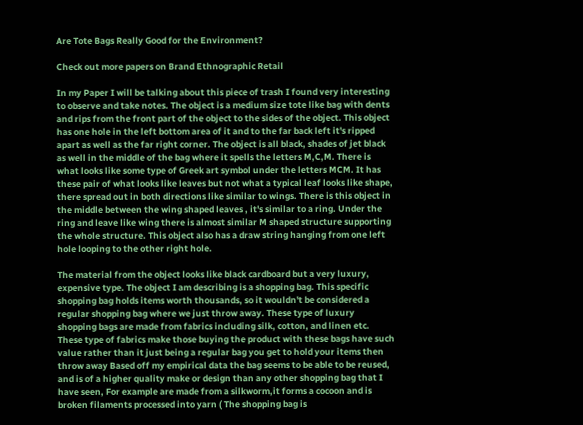Are Tote Bags Really Good for the Environment?

Check out more papers on Brand Ethnographic Retail

In my Paper I will be talking about this piece of trash I found very interesting to observe and take notes. The object is a medium size tote like bag with dents and rips from the front part of the object to the sides of the object. This object has one hole in the left bottom area of it and to the far back left it's ripped apart as well as the far right corner. The object is all black, shades of jet black as well in the middle of the bag where it spells the letters M,C,M. There is what looks like some type of Greek art symbol under the letters MCM. It has these pair of what looks like leaves but not what a typical leaf looks like shape, there spread out in both directions like similar to wings. There is this object in the middle between the wing shaped leaves , it's similar to a ring. Under the ring and leave like wing there is almost similar M shaped structure supporting the whole structure. This object also has a draw string hanging from one left hole looping to the other right hole.

The material from the object looks like black cardboard but a very luxury, expensive type. The object I am describing is a shopping bag. This specific shopping bag holds items worth thousands, so it wouldn't be considered a regular shopping bag where we just throw away. These type of luxury shopping bags are made from fabrics including silk, cotton, and linen etc. These type of fabrics make those buying the product with these bags have such value rather than it just being a regular bag you get to hold your items then throw away Based off my empirical data the bag seems to be able to be reused, and is of a higher quality make or design than any other shopping bag that I have seen, For example are made from a silkworm,it forms a cocoon and is broken filaments processed into yarn ( The shopping bag is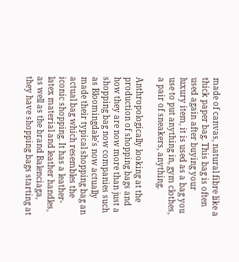made of canvas, natural fibre like a thick paper bag. This bag is often used again after buying your luxury item, it is used as a bag you use to put anything in, gym clothes, a pair of sneakers, anything.

Anthropologically looking at the production of shopping bags and how they are now more than just a shopping bag now companies such as Bloomingdale's now actually made their typical shopping bag an actual bag which resembles the iconic shopping. It has a leather- latex material and leather handles, as well as the brand Balenciaga, they have shopping bags starting at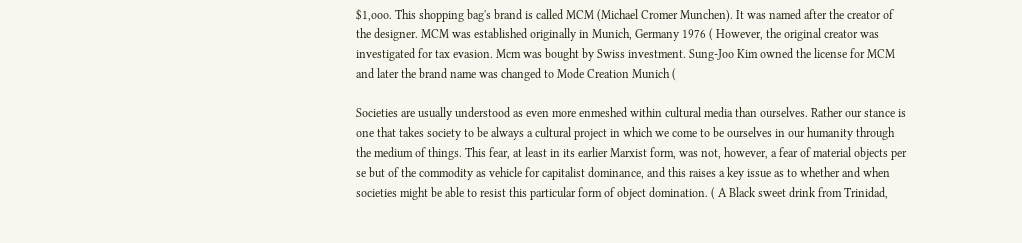$1,ooo. This shopping bag's brand is called MCM (Michael Cromer Munchen). It was named after the creator of the designer. MCM was established originally in Munich, Germany 1976 ( However, the original creator was investigated for tax evasion. Mcm was bought by Swiss investment. Sung-Joo Kim owned the license for MCM and later the brand name was changed to Mode Creation Munich (

Societies are usually understood as even more enmeshed within cultural media than ourselves. Rather our stance is one that takes society to be always a cultural project in which we come to be ourselves in our humanity through the medium of things. This fear, at least in its earlier Marxist form, was not, however, a fear of material objects per se but of the commodity as vehicle for capitalist dominance, and this raises a key issue as to whether and when societies might be able to resist this particular form of object domination. ( A Black sweet drink from Trinidad,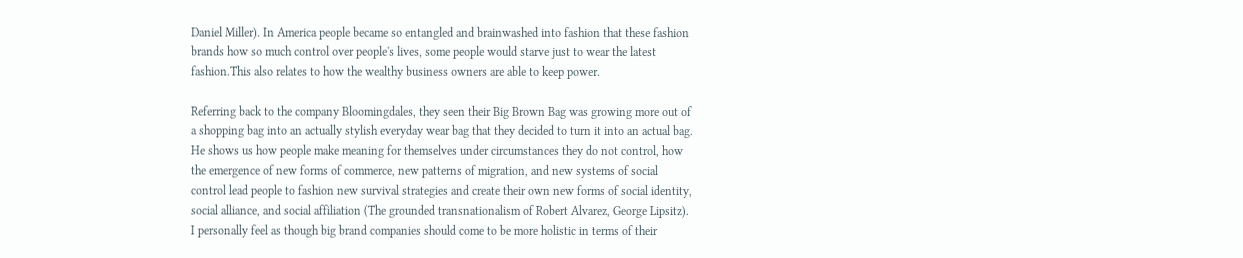Daniel Miller). In America people became so entangled and brainwashed into fashion that these fashion brands how so much control over people's lives, some people would starve just to wear the latest fashion.This also relates to how the wealthy business owners are able to keep power.

Referring back to the company Bloomingdales, they seen their Big Brown Bag was growing more out of a shopping bag into an actually stylish everyday wear bag that they decided to turn it into an actual bag. He shows us how people make meaning for themselves under circumstances they do not control, how the emergence of new forms of commerce, new patterns of migration, and new systems of social control lead people to fashion new survival strategies and create their own new forms of social identity, social alliance, and social affiliation (The grounded transnationalism of Robert Alvarez, George Lipsitz). I personally feel as though big brand companies should come to be more holistic in terms of their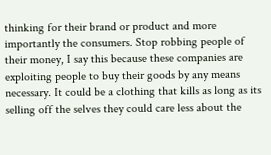thinking for their brand or product and more importantly the consumers. Stop robbing people of their money, I say this because these companies are exploiting people to buy their goods by any means necessary. It could be a clothing that kills as long as its selling off the selves they could care less about the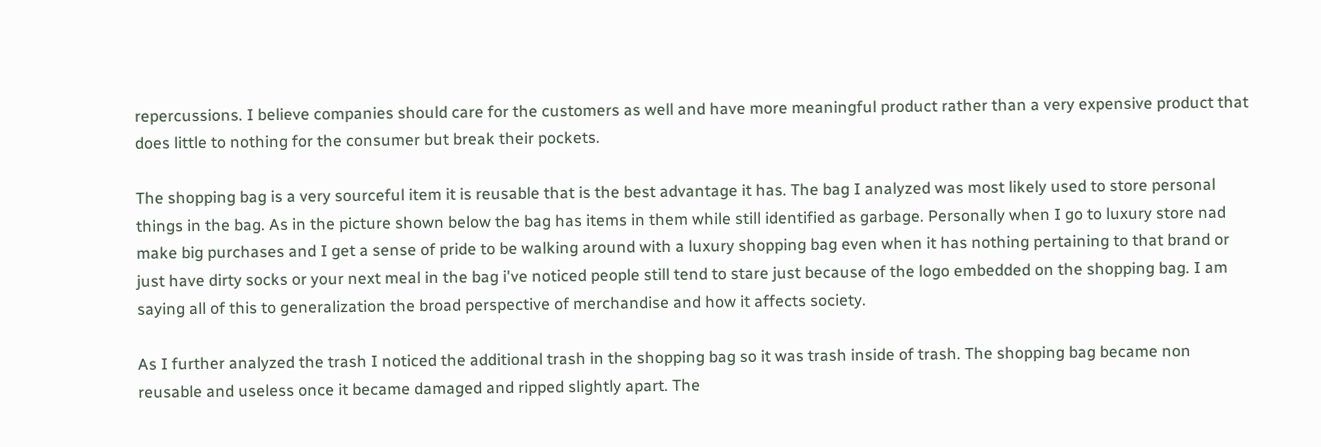repercussions. I believe companies should care for the customers as well and have more meaningful product rather than a very expensive product that does little to nothing for the consumer but break their pockets.

The shopping bag is a very sourceful item it is reusable that is the best advantage it has. The bag I analyzed was most likely used to store personal things in the bag. As in the picture shown below the bag has items in them while still identified as garbage. Personally when I go to luxury store nad make big purchases and I get a sense of pride to be walking around with a luxury shopping bag even when it has nothing pertaining to that brand or just have dirty socks or your next meal in the bag i've noticed people still tend to stare just because of the logo embedded on the shopping bag. I am saying all of this to generalization the broad perspective of merchandise and how it affects society.

As I further analyzed the trash I noticed the additional trash in the shopping bag so it was trash inside of trash. The shopping bag became non reusable and useless once it became damaged and ripped slightly apart. The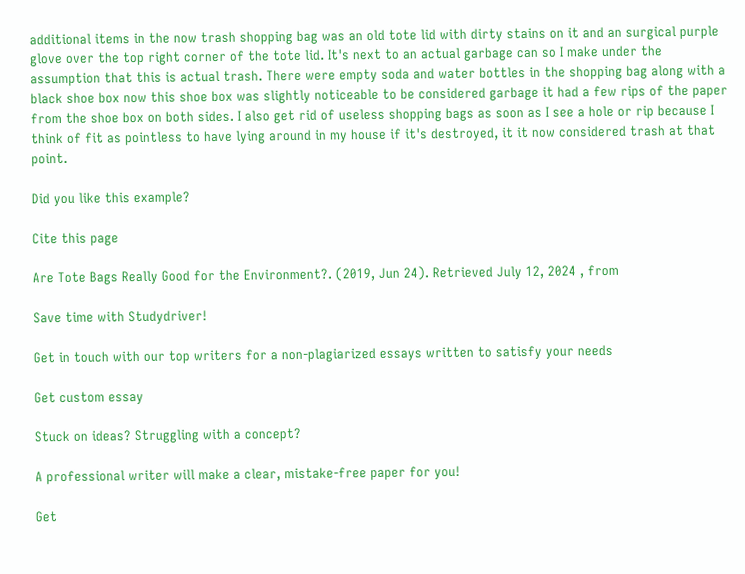additional items in the now trash shopping bag was an old tote lid with dirty stains on it and an surgical purple glove over the top right corner of the tote lid. It's next to an actual garbage can so I make under the assumption that this is actual trash. There were empty soda and water bottles in the shopping bag along with a black shoe box now this shoe box was slightly noticeable to be considered garbage it had a few rips of the paper from the shoe box on both sides. I also get rid of useless shopping bags as soon as I see a hole or rip because I think of fit as pointless to have lying around in my house if it's destroyed, it it now considered trash at that point.

Did you like this example?

Cite this page

Are Tote Bags Really Good for the Environment?. (2019, Jun 24). Retrieved July 12, 2024 , from

Save time with Studydriver!

Get in touch with our top writers for a non-plagiarized essays written to satisfy your needs

Get custom essay

Stuck on ideas? Struggling with a concept?

A professional writer will make a clear, mistake-free paper for you!

Get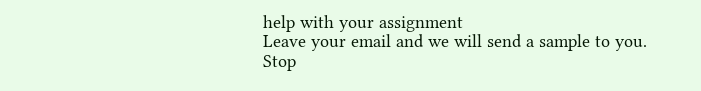help with your assignment
Leave your email and we will send a sample to you.
Stop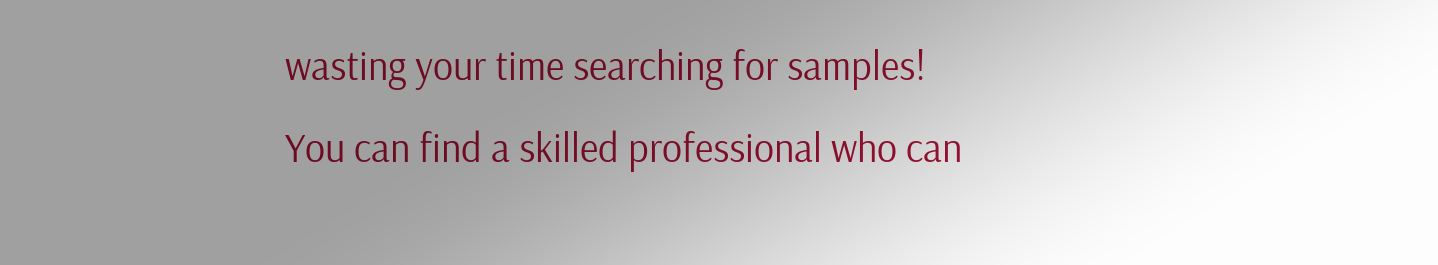wasting your time searching for samples!
You can find a skilled professional who can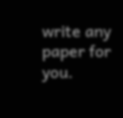write any paper for you.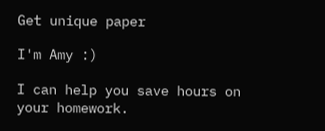Get unique paper

I'm Amy :)

I can help you save hours on your homework.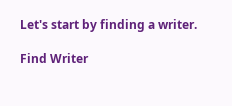Let's start by finding a writer.

Find Writer